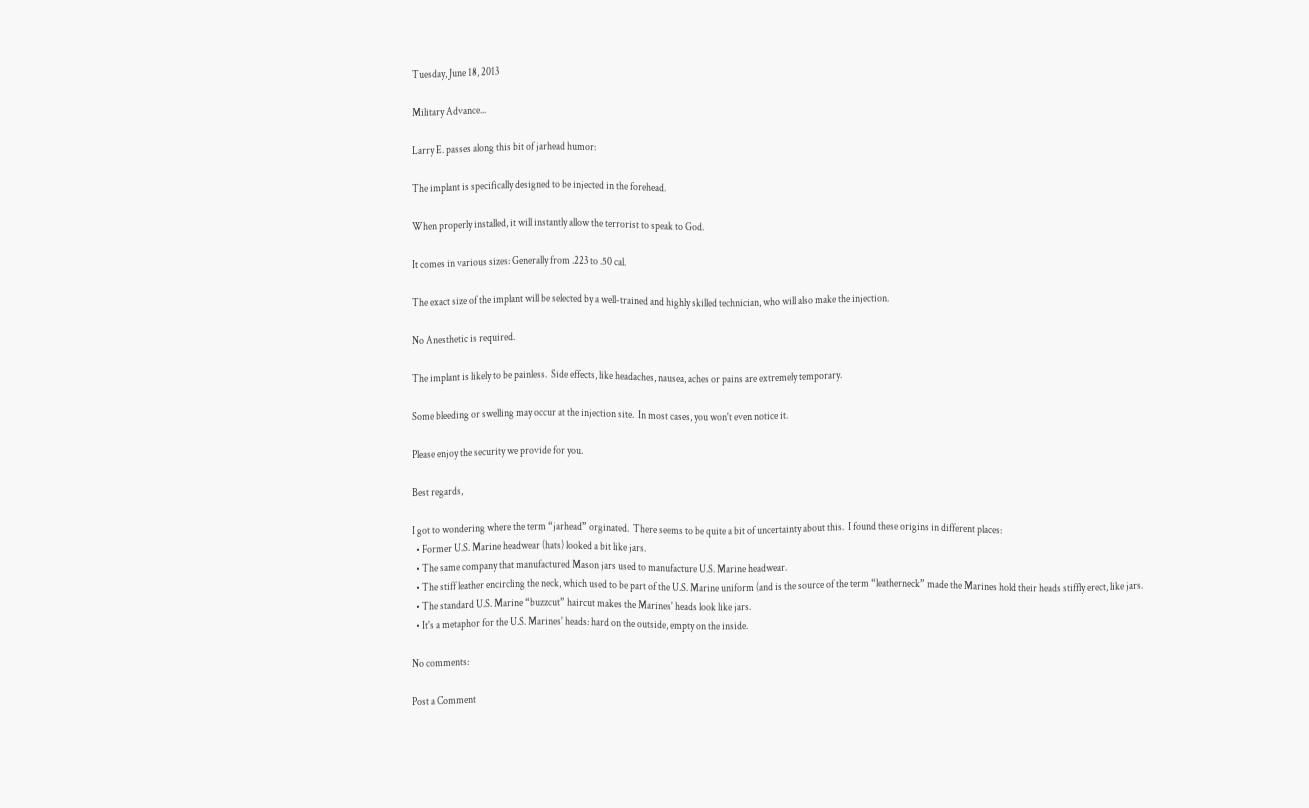Tuesday, June 18, 2013

Military Advance...

Larry E. passes along this bit of jarhead humor:

The implant is specifically designed to be injected in the forehead.

When properly installed, it will instantly allow the terrorist to speak to God.

It comes in various sizes: Generally from .223 to .50 cal.

The exact size of the implant will be selected by a well-trained and highly skilled technician, who will also make the injection.

No Anesthetic is required.

The implant is likely to be painless.  Side effects, like headaches, nausea, aches or pains are extremely temporary.

Some bleeding or swelling may occur at the injection site.  In most cases, you won't even notice it.

Please enjoy the security we provide for you.

Best regards,

I got to wondering where the term “jarhead” orginated.  There seems to be quite a bit of uncertainty about this.  I found these origins in different places:
  • Former U.S. Marine headwear (hats) looked a bit like jars.
  • The same company that manufactured Mason jars used to manufacture U.S. Marine headwear.
  • The stiff leather encircling the neck, which used to be part of the U.S. Marine uniform (and is the source of the term “leatherneck” made the Marines hold their heads stiffly erect, like jars.
  • The standard U.S. Marine “buzzcut” haircut makes the Marines' heads look like jars.
  • It's a metaphor for the U.S. Marines' heads: hard on the outside, empty on the inside.

No comments:

Post a Comment